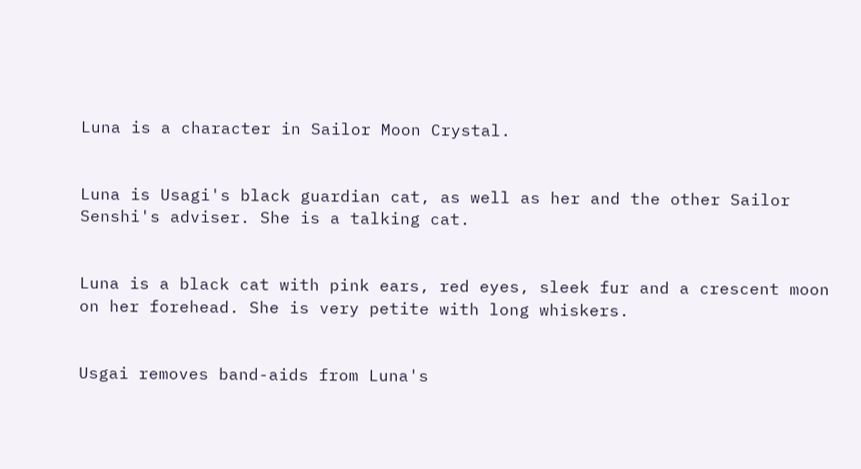Luna is a character in Sailor Moon Crystal.


Luna is Usagi's black guardian cat, as well as her and the other Sailor Senshi's adviser. She is a talking cat.


Luna is a black cat with pink ears, red eyes, sleek fur and a crescent moon on her forehead. She is very petite with long whiskers.


Usgai removes band-aids from Luna's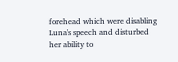forehead which were disabling Luna's speech and disturbed her ability to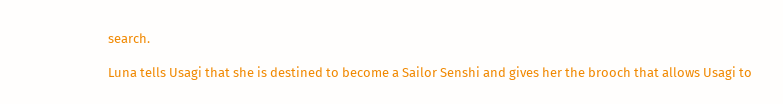search.

Luna tells Usagi that she is destined to become a Sailor Senshi and gives her the brooch that allows Usagi to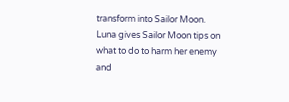transform into Sailor Moon. Luna gives Sailor Moon tips on what to do to harm her enemy and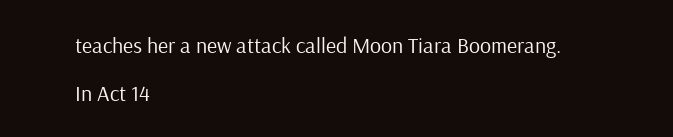teaches her a new attack called Moon Tiara Boomerang.

In Act 14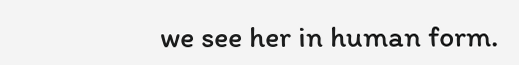we see her in human form.